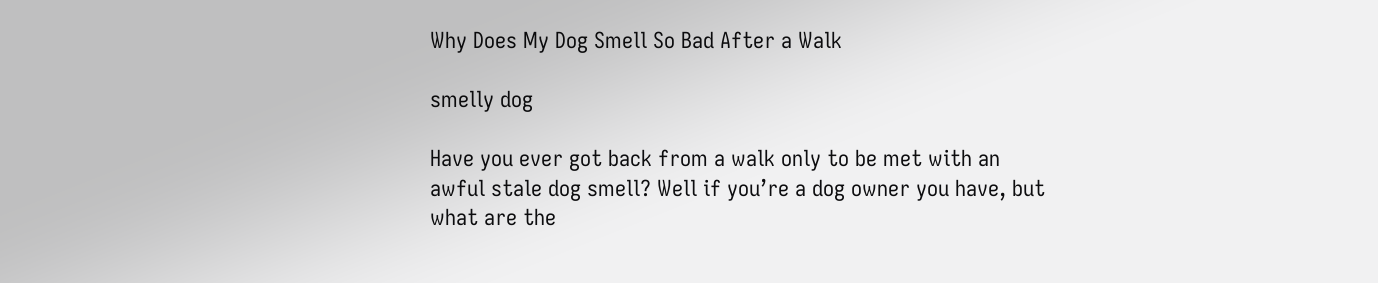Why Does My Dog Smell So Bad After a Walk

smelly dog

Have you ever got back from a walk only to be met with an awful stale dog smell? Well if you’re a dog owner you have, but what are the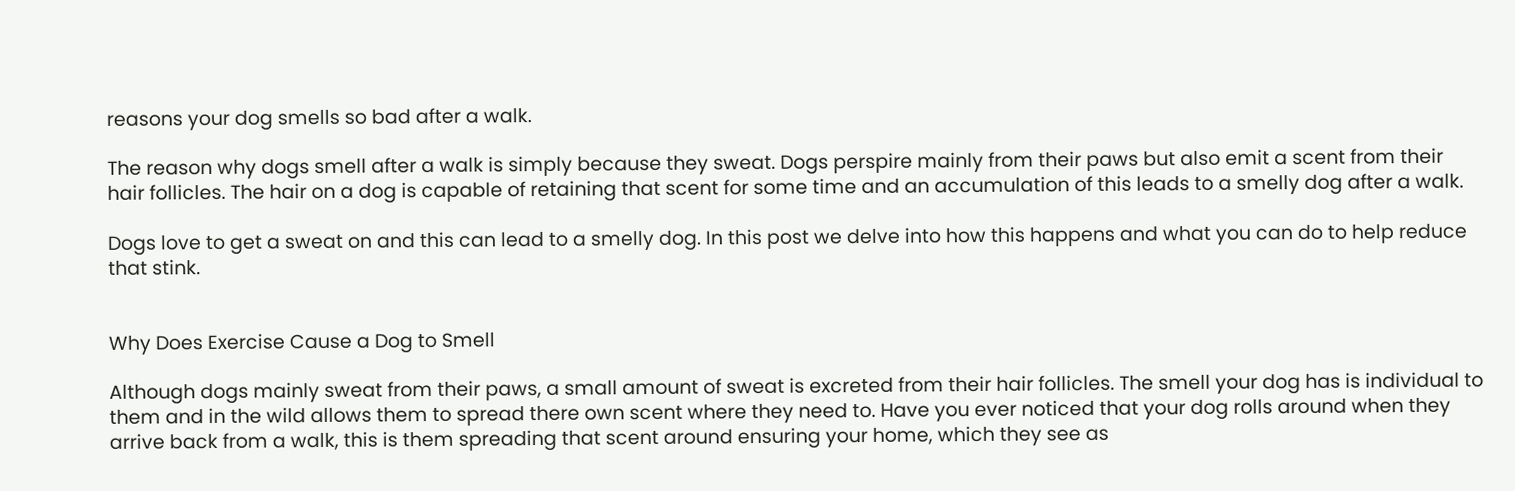reasons your dog smells so bad after a walk.

The reason why dogs smell after a walk is simply because they sweat. Dogs perspire mainly from their paws but also emit a scent from their hair follicles. The hair on a dog is capable of retaining that scent for some time and an accumulation of this leads to a smelly dog after a walk.

Dogs love to get a sweat on and this can lead to a smelly dog. In this post we delve into how this happens and what you can do to help reduce that stink.


Why Does Exercise Cause a Dog to Smell

Although dogs mainly sweat from their paws, a small amount of sweat is excreted from their hair follicles. The smell your dog has is individual to them and in the wild allows them to spread there own scent where they need to. Have you ever noticed that your dog rolls around when they arrive back from a walk, this is them spreading that scent around ensuring your home, which they see as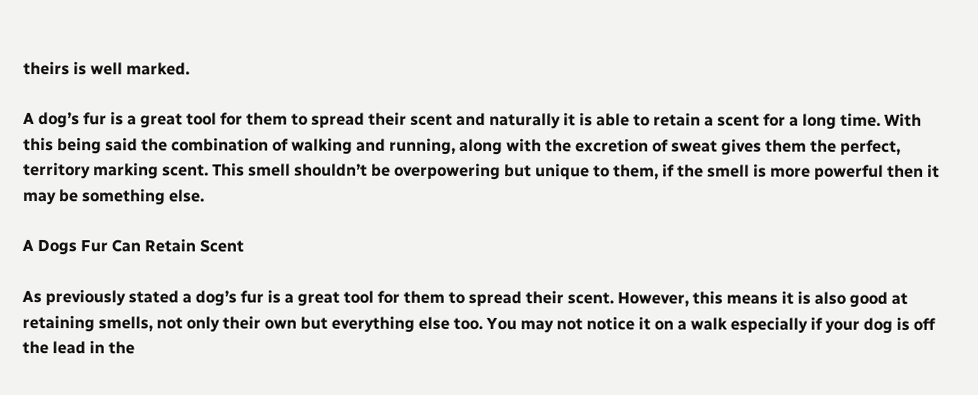theirs is well marked.

A dog’s fur is a great tool for them to spread their scent and naturally it is able to retain a scent for a long time. With this being said the combination of walking and running, along with the excretion of sweat gives them the perfect, territory marking scent. This smell shouldn’t be overpowering but unique to them, if the smell is more powerful then it may be something else.

A Dogs Fur Can Retain Scent

As previously stated a dog’s fur is a great tool for them to spread their scent. However, this means it is also good at retaining smells, not only their own but everything else too. You may not notice it on a walk especially if your dog is off the lead in the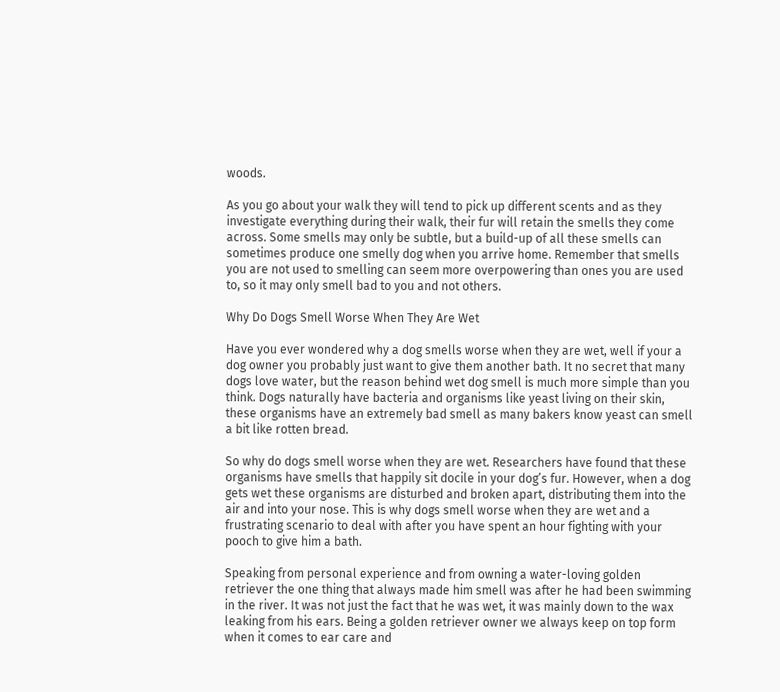woods.

As you go about your walk they will tend to pick up different scents and as they investigate everything during their walk, their fur will retain the smells they come across. Some smells may only be subtle, but a build-up of all these smells can sometimes produce one smelly dog when you arrive home. Remember that smells you are not used to smelling can seem more overpowering than ones you are used to, so it may only smell bad to you and not others.

Why Do Dogs Smell Worse When They Are Wet

Have you ever wondered why a dog smells worse when they are wet, well if your a dog owner you probably just want to give them another bath. It no secret that many dogs love water, but the reason behind wet dog smell is much more simple than you think. Dogs naturally have bacteria and organisms like yeast living on their skin, these organisms have an extremely bad smell as many bakers know yeast can smell a bit like rotten bread.

So why do dogs smell worse when they are wet. Researchers have found that these organisms have smells that happily sit docile in your dog’s fur. However, when a dog gets wet these organisms are disturbed and broken apart, distributing them into the air and into your nose. This is why dogs smell worse when they are wet and a frustrating scenario to deal with after you have spent an hour fighting with your pooch to give him a bath.

Speaking from personal experience and from owning a water-loving golden retriever the one thing that always made him smell was after he had been swimming in the river. It was not just the fact that he was wet, it was mainly down to the wax leaking from his ears. Being a golden retriever owner we always keep on top form when it comes to ear care and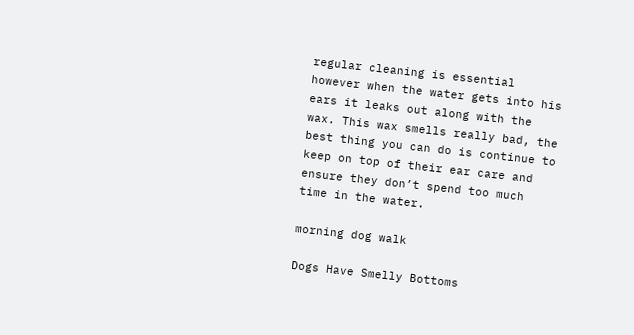regular cleaning is essential however when the water gets into his ears it leaks out along with the wax. This wax smells really bad, the best thing you can do is continue to keep on top of their ear care and ensure they don’t spend too much time in the water.

morning dog walk

Dogs Have Smelly Bottoms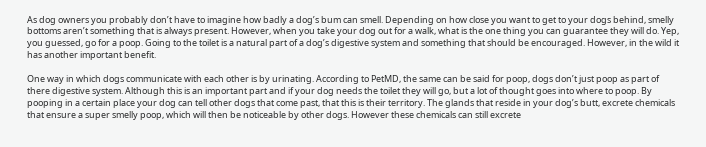As dog owners you probably don’t have to imagine how badly a dog’s bum can smell. Depending on how close you want to get to your dogs behind, smelly bottoms aren’t something that is always present. However, when you take your dog out for a walk, what is the one thing you can guarantee they will do. Yep, you guessed, go for a poop. Going to the toilet is a natural part of a dog’s digestive system and something that should be encouraged. However, in the wild it has another important benefit.

One way in which dogs communicate with each other is by urinating. According to PetMD, the same can be said for poop, dogs don’t just poop as part of there digestive system. Although this is an important part and if your dog needs the toilet they will go, but a lot of thought goes into where to poop. By pooping in a certain place your dog can tell other dogs that come past, that this is their territory. The glands that reside in your dog’s butt, excrete chemicals that ensure a super smelly poop, which will then be noticeable by other dogs. However these chemicals can still excrete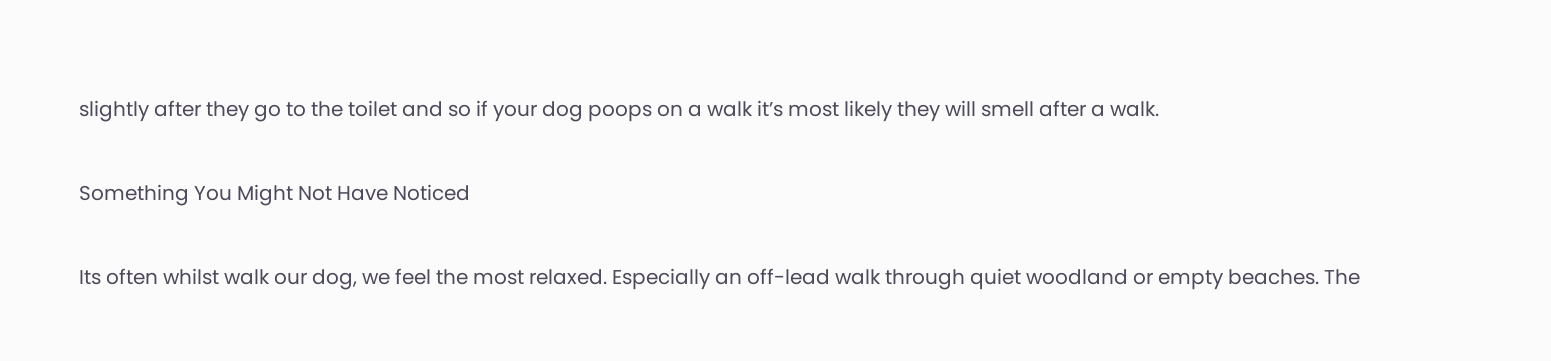slightly after they go to the toilet and so if your dog poops on a walk it’s most likely they will smell after a walk.

Something You Might Not Have Noticed

Its often whilst walk our dog, we feel the most relaxed. Especially an off-lead walk through quiet woodland or empty beaches. The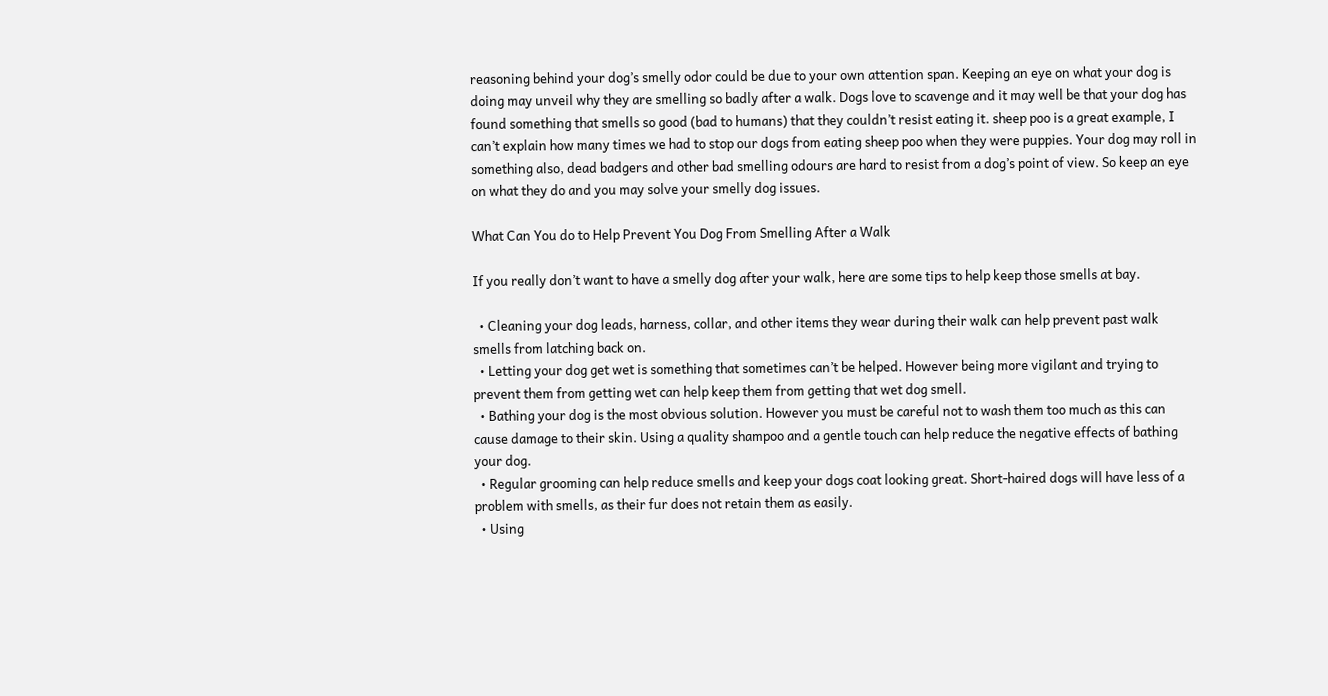reasoning behind your dog’s smelly odor could be due to your own attention span. Keeping an eye on what your dog is doing may unveil why they are smelling so badly after a walk. Dogs love to scavenge and it may well be that your dog has found something that smells so good (bad to humans) that they couldn’t resist eating it. sheep poo is a great example, I can’t explain how many times we had to stop our dogs from eating sheep poo when they were puppies. Your dog may roll in something also, dead badgers and other bad smelling odours are hard to resist from a dog’s point of view. So keep an eye on what they do and you may solve your smelly dog issues.

What Can You do to Help Prevent You Dog From Smelling After a Walk

If you really don’t want to have a smelly dog after your walk, here are some tips to help keep those smells at bay.

  • Cleaning your dog leads, harness, collar, and other items they wear during their walk can help prevent past walk smells from latching back on.
  • Letting your dog get wet is something that sometimes can’t be helped. However being more vigilant and trying to prevent them from getting wet can help keep them from getting that wet dog smell.
  • Bathing your dog is the most obvious solution. However you must be careful not to wash them too much as this can cause damage to their skin. Using a quality shampoo and a gentle touch can help reduce the negative effects of bathing your dog.
  • Regular grooming can help reduce smells and keep your dogs coat looking great. Short-haired dogs will have less of a problem with smells, as their fur does not retain them as easily.
  • Using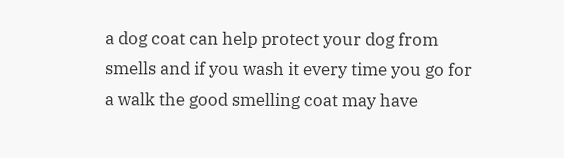a dog coat can help protect your dog from smells and if you wash it every time you go for a walk the good smelling coat may have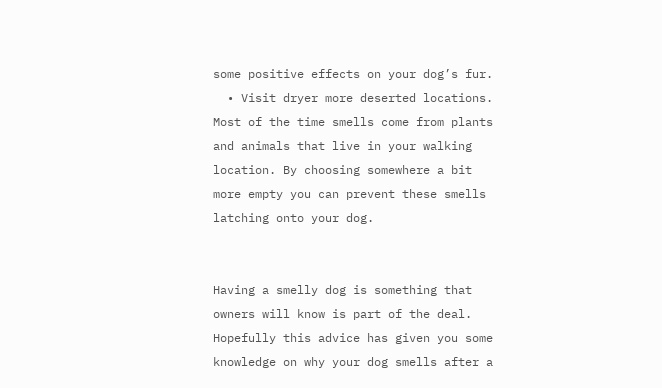some positive effects on your dog’s fur.
  • Visit dryer more deserted locations. Most of the time smells come from plants and animals that live in your walking location. By choosing somewhere a bit more empty you can prevent these smells latching onto your dog.


Having a smelly dog is something that owners will know is part of the deal. Hopefully this advice has given you some knowledge on why your dog smells after a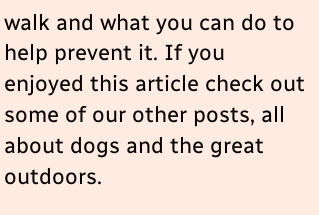walk and what you can do to help prevent it. If you enjoyed this article check out some of our other posts, all about dogs and the great outdoors.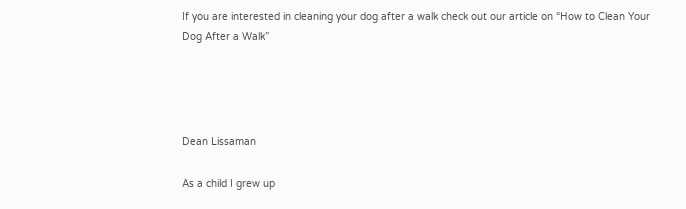If you are interested in cleaning your dog after a walk check out our article on “How to Clean Your Dog After a Walk”




Dean Lissaman

As a child I grew up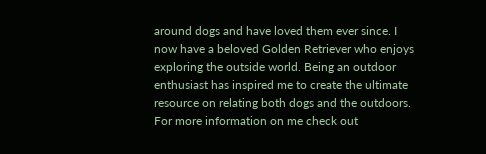around dogs and have loved them ever since. I now have a beloved Golden Retriever who enjoys exploring the outside world. Being an outdoor enthusiast has inspired me to create the ultimate resource on relating both dogs and the outdoors. For more information on me check out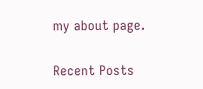my about page.

Recent Posts